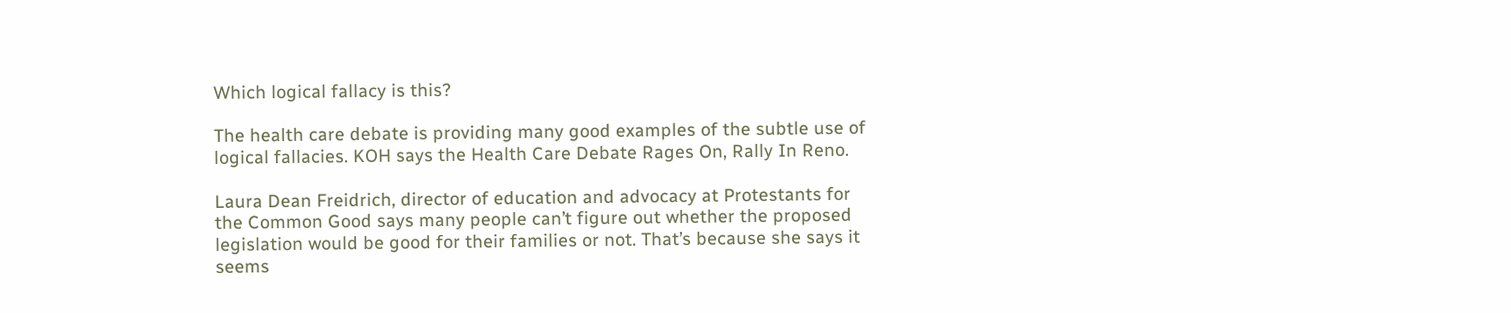Which logical fallacy is this?

The health care debate is providing many good examples of the subtle use of logical fallacies. KOH says the Health Care Debate Rages On, Rally In Reno.

Laura Dean Freidrich, director of education and advocacy at Protestants for the Common Good says many people can’t figure out whether the proposed legislation would be good for their families or not. That’s because she says it seems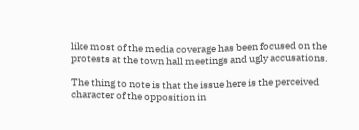like most of the media coverage has been focused on the protests at the town hall meetings and ugly accusations.

The thing to note is that the issue here is the perceived character of the opposition in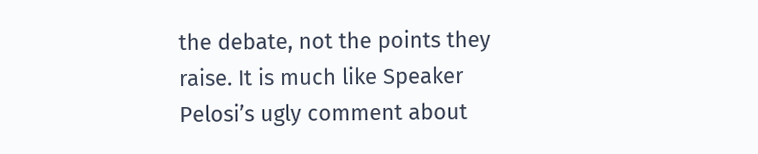the debate, not the points they raise. It is much like Speaker Pelosi’s ugly comment about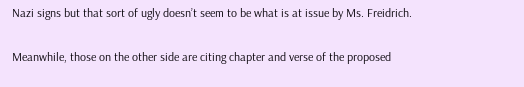Nazi signs but that sort of ugly doesn’t seem to be what is at issue by Ms. Freidrich.

Meanwhile, those on the other side are citing chapter and verse of the proposed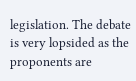legislation. The debate is very lopsided as the proponents are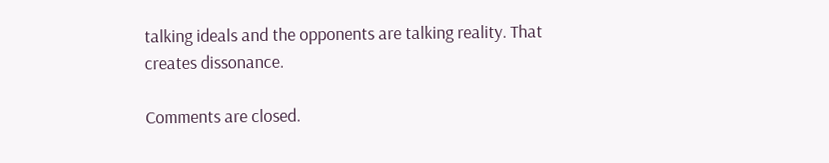talking ideals and the opponents are talking reality. That creates dissonance.

Comments are closed.